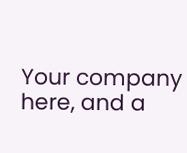Your company here, and a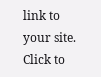link to your site. Click to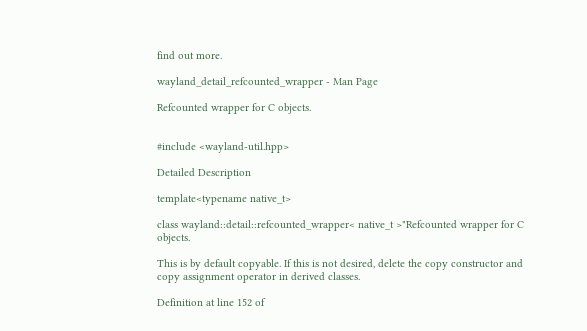find out more.

wayland_detail_refcounted_wrapper - Man Page

Refcounted wrapper for C objects.


#include <wayland-util.hpp>

Detailed Description

template<typename native_t>

class wayland::detail::refcounted_wrapper< native_t >"Refcounted wrapper for C objects.

This is by default copyable. If this is not desired, delete the copy constructor and copy assignment operator in derived classes.

Definition at line 152 of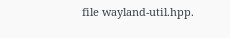file wayland-util.hpp.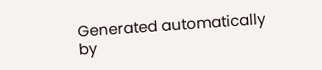Generated automatically by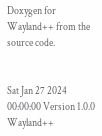Doxygen for Wayland++ from the source code.


Sat Jan 27 2024 00:00:00 Version 1.0.0 Wayland++